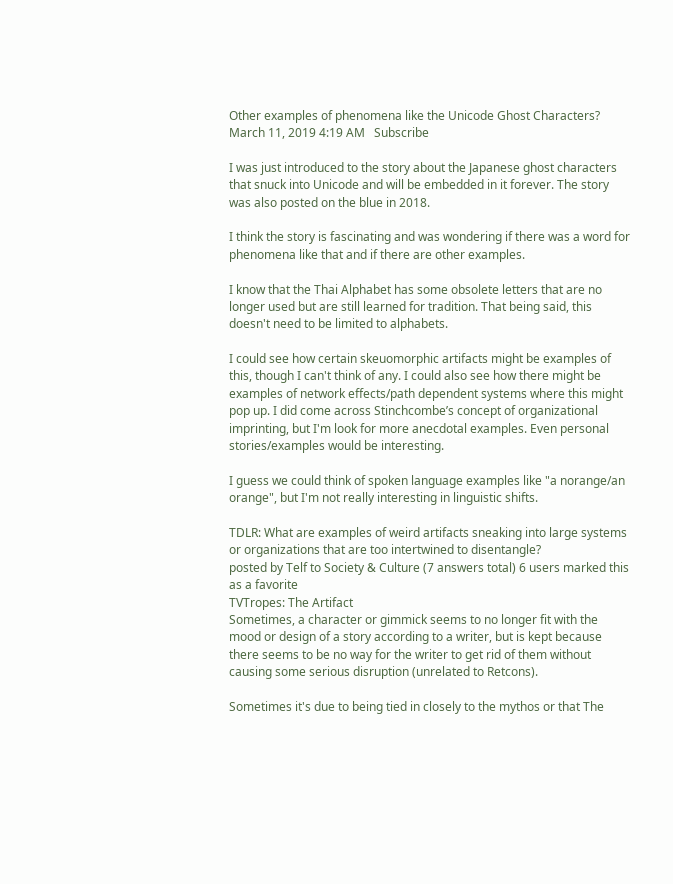Other examples of phenomena like the Unicode Ghost Characters?
March 11, 2019 4:19 AM   Subscribe

I was just introduced to the story about the Japanese ghost characters that snuck into Unicode and will be embedded in it forever. The story was also posted on the blue in 2018.

I think the story is fascinating and was wondering if there was a word for phenomena like that and if there are other examples.

I know that the Thai Alphabet has some obsolete letters that are no longer used but are still learned for tradition. That being said, this doesn't need to be limited to alphabets.

I could see how certain skeuomorphic artifacts might be examples of this, though I can't think of any. I could also see how there might be examples of network effects/path dependent systems where this might pop up. I did come across Stinchcombe’s concept of organizational imprinting, but I'm look for more anecdotal examples. Even personal stories/examples would be interesting.

I guess we could think of spoken language examples like "a norange/an orange", but I'm not really interesting in linguistic shifts.

TDLR: What are examples of weird artifacts sneaking into large systems or organizations that are too intertwined to disentangle?
posted by Telf to Society & Culture (7 answers total) 6 users marked this as a favorite
TVTropes: The Artifact
Sometimes, a character or gimmick seems to no longer fit with the mood or design of a story according to a writer, but is kept because there seems to be no way for the writer to get rid of them without causing some serious disruption (unrelated to Retcons).

Sometimes it's due to being tied in closely to the mythos or that The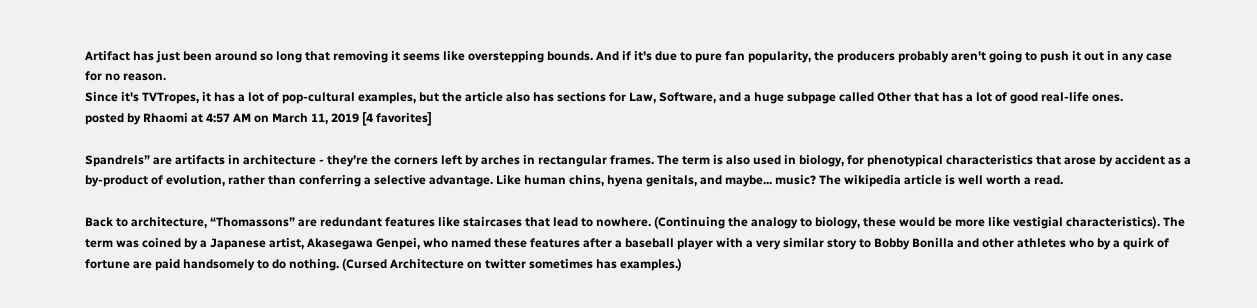Artifact has just been around so long that removing it seems like overstepping bounds. And if it's due to pure fan popularity, the producers probably aren't going to push it out in any case for no reason.
Since it's TVTropes, it has a lot of pop-cultural examples, but the article also has sections for Law, Software, and a huge subpage called Other that has a lot of good real-life ones.
posted by Rhaomi at 4:57 AM on March 11, 2019 [4 favorites]

Spandrels” are artifacts in architecture - they’re the corners left by arches in rectangular frames. The term is also used in biology, for phenotypical characteristics that arose by accident as a by-product of evolution, rather than conferring a selective advantage. Like human chins, hyena genitals, and maybe... music? The wikipedia article is well worth a read.

Back to architecture, “Thomassons” are redundant features like staircases that lead to nowhere. (Continuing the analogy to biology, these would be more like vestigial characteristics). The term was coined by a Japanese artist, Akasegawa Genpei, who named these features after a baseball player with a very similar story to Bobby Bonilla and other athletes who by a quirk of fortune are paid handsomely to do nothing. (Cursed Architecture on twitter sometimes has examples.)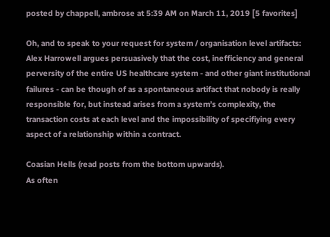posted by chappell, ambrose at 5:39 AM on March 11, 2019 [5 favorites]

Oh, and to speak to your request for system / organisation level artifacts: Alex Harrowell argues persuasively that the cost, inefficiency and general perversity of the entire US healthcare system - and other giant institutional failures - can be though of as a spontaneous artifact that nobody is really responsible for, but instead arises from a system’s complexity, the transaction costs at each level and the impossibility of specifiying every aspect of a relationship within a contract.

Coasian Hells (read posts from the bottom upwards).
As often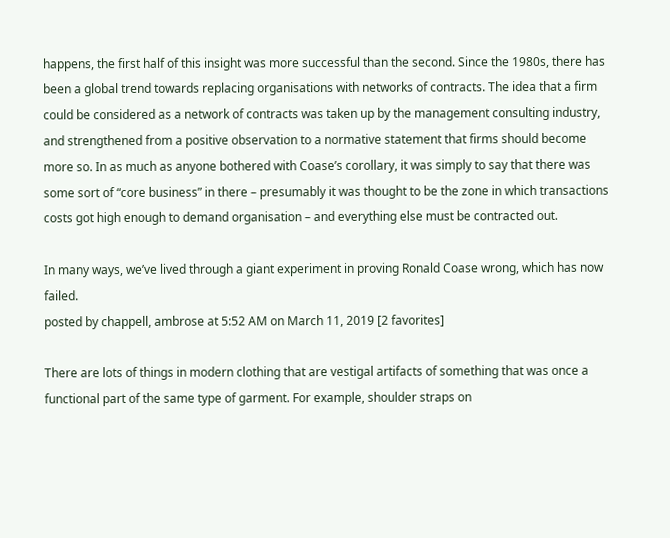happens, the first half of this insight was more successful than the second. Since the 1980s, there has been a global trend towards replacing organisations with networks of contracts. The idea that a firm could be considered as a network of contracts was taken up by the management consulting industry, and strengthened from a positive observation to a normative statement that firms should become more so. In as much as anyone bothered with Coase’s corollary, it was simply to say that there was some sort of “core business” in there – presumably it was thought to be the zone in which transactions costs got high enough to demand organisation – and everything else must be contracted out.

In many ways, we’ve lived through a giant experiment in proving Ronald Coase wrong, which has now failed.
posted by chappell, ambrose at 5:52 AM on March 11, 2019 [2 favorites]

There are lots of things in modern clothing that are vestigal artifacts of something that was once a functional part of the same type of garment. For example, shoulder straps on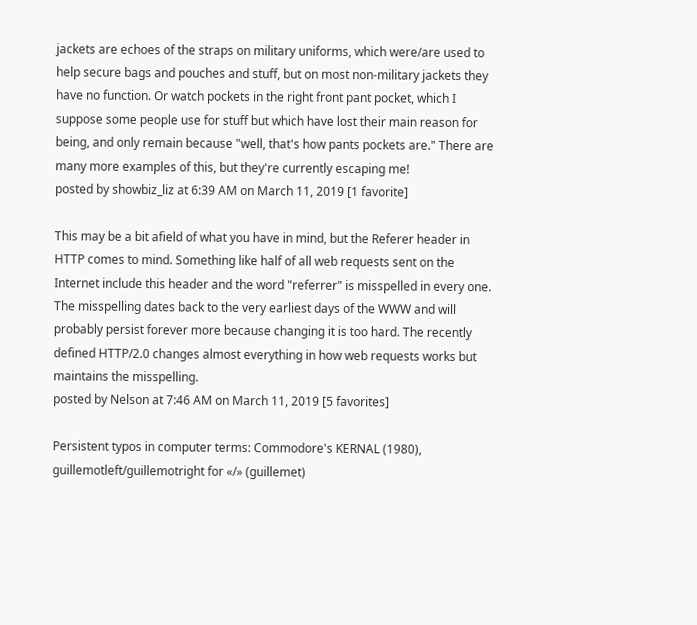jackets are echoes of the straps on military uniforms, which were/are used to help secure bags and pouches and stuff, but on most non-military jackets they have no function. Or watch pockets in the right front pant pocket, which I suppose some people use for stuff but which have lost their main reason for being, and only remain because "well, that's how pants pockets are." There are many more examples of this, but they're currently escaping me!
posted by showbiz_liz at 6:39 AM on March 11, 2019 [1 favorite]

This may be a bit afield of what you have in mind, but the Referer header in HTTP comes to mind. Something like half of all web requests sent on the Internet include this header and the word "referrer" is misspelled in every one. The misspelling dates back to the very earliest days of the WWW and will probably persist forever more because changing it is too hard. The recently defined HTTP/2.0 changes almost everything in how web requests works but maintains the misspelling.
posted by Nelson at 7:46 AM on March 11, 2019 [5 favorites]

Persistent typos in computer terms: Commodore's KERNAL (1980), guillemotleft/guillemotright for «/» (guillemet)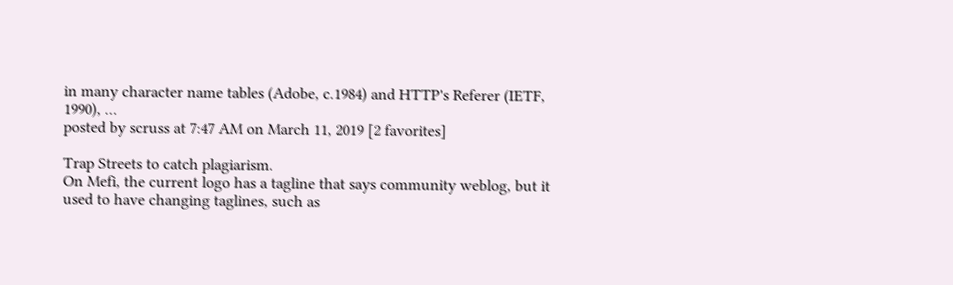in many character name tables (Adobe, c.1984) and HTTP's Referer (IETF, 1990), …
posted by scruss at 7:47 AM on March 11, 2019 [2 favorites]

Trap Streets to catch plagiarism.
On Mefi, the current logo has a tagline that says community weblog, but it used to have changing taglines, such as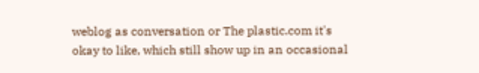weblog as conversation or The plastic.com it's okay to like, which still show up in an occasional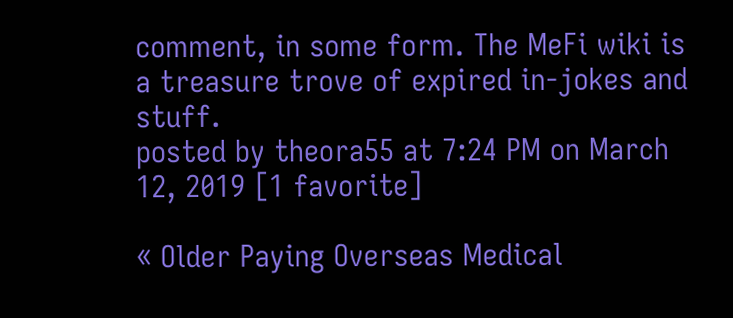comment, in some form. The MeFi wiki is a treasure trove of expired in-jokes and stuff.
posted by theora55 at 7:24 PM on March 12, 2019 [1 favorite]

« Older Paying Overseas Medical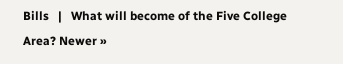Bills   |   What will become of the Five College Area? Newer »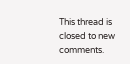This thread is closed to new comments.